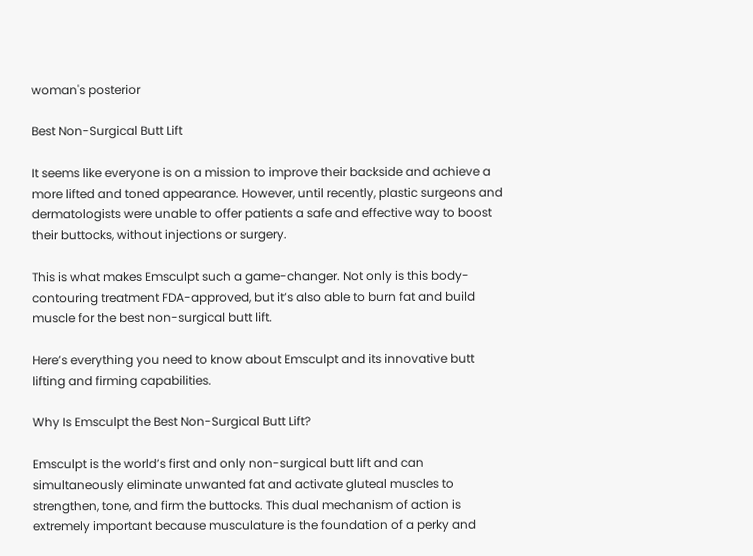woman's posterior

Best Non-Surgical Butt Lift

It seems like everyone is on a mission to improve their backside and achieve a more lifted and toned appearance. However, until recently, plastic surgeons and dermatologists were unable to offer patients a safe and effective way to boost their buttocks, without injections or surgery.

This is what makes Emsculpt such a game-changer. Not only is this body-contouring treatment FDA-approved, but it’s also able to burn fat and build muscle for the best non-surgical butt lift.

Here’s everything you need to know about Emsculpt and its innovative butt lifting and firming capabilities.

Why Is Emsculpt the Best Non-Surgical Butt Lift?

Emsculpt is the world’s first and only non-surgical butt lift and can simultaneously eliminate unwanted fat and activate gluteal muscles to strengthen, tone, and firm the buttocks. This dual mechanism of action is extremely important because musculature is the foundation of a perky and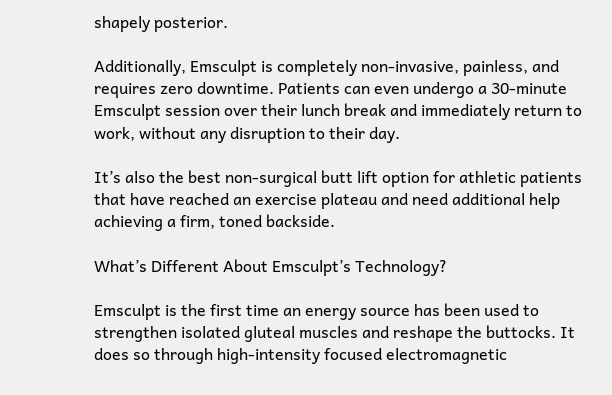shapely posterior.

Additionally, Emsculpt is completely non-invasive, painless, and requires zero downtime. Patients can even undergo a 30-minute Emsculpt session over their lunch break and immediately return to work, without any disruption to their day.

It’s also the best non-surgical butt lift option for athletic patients that have reached an exercise plateau and need additional help achieving a firm, toned backside.

What’s Different About Emsculpt’s Technology?

Emsculpt is the first time an energy source has been used to strengthen isolated gluteal muscles and reshape the buttocks. It does so through high-intensity focused electromagnetic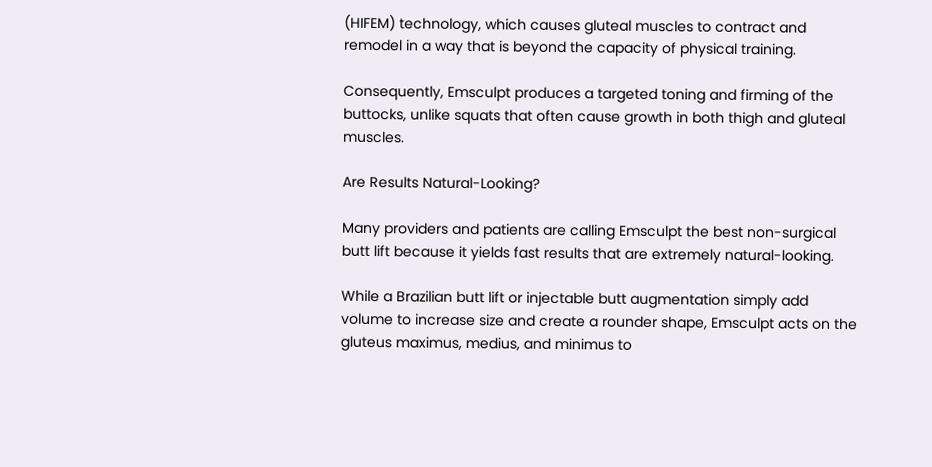(HIFEM) technology, which causes gluteal muscles to contract and remodel in a way that is beyond the capacity of physical training.

Consequently, Emsculpt produces a targeted toning and firming of the buttocks, unlike squats that often cause growth in both thigh and gluteal muscles.

Are Results Natural-Looking?

Many providers and patients are calling Emsculpt the best non-surgical butt lift because it yields fast results that are extremely natural-looking.

While a Brazilian butt lift or injectable butt augmentation simply add volume to increase size and create a rounder shape, Emsculpt acts on the gluteus maximus, medius, and minimus to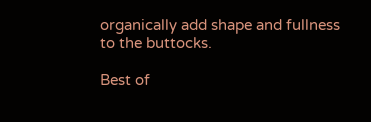organically add shape and fullness to the buttocks.

Best of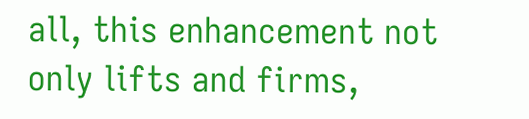all, this enhancement not only lifts and firms,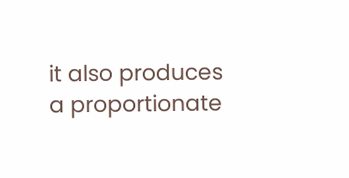it also produces a proportionate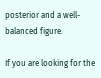posterior and a well-balanced figure.

If you are looking for the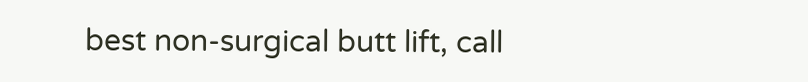best non-surgical butt lift, call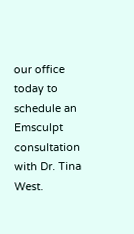our office today to schedule an Emsculpt consultation with Dr. Tina West.